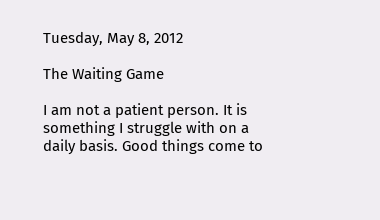Tuesday, May 8, 2012

The Waiting Game

I am not a patient person. It is something I struggle with on a daily basis. Good things come to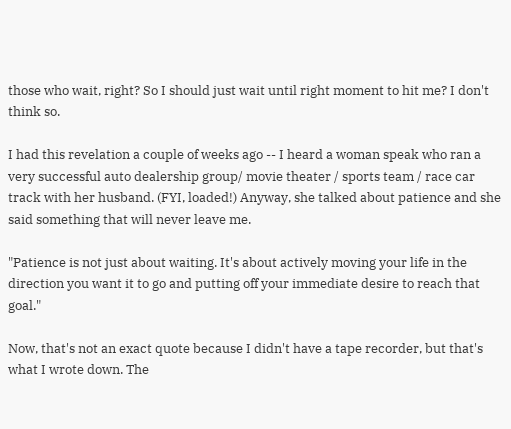those who wait, right? So I should just wait until right moment to hit me? I don't think so.

I had this revelation a couple of weeks ago -- I heard a woman speak who ran a very successful auto dealership group/ movie theater / sports team / race car track with her husband. (FYI, loaded!) Anyway, she talked about patience and she said something that will never leave me.

"Patience is not just about waiting. It's about actively moving your life in the direction you want it to go and putting off your immediate desire to reach that goal."

Now, that's not an exact quote because I didn't have a tape recorder, but that's what I wrote down. The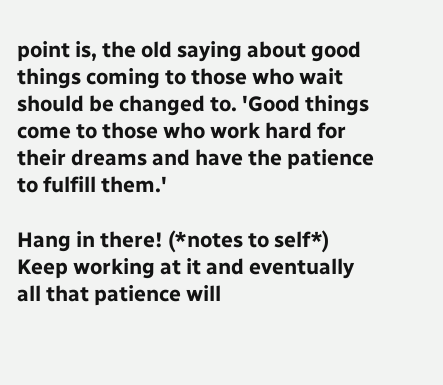point is, the old saying about good things coming to those who wait should be changed to. 'Good things come to those who work hard for their dreams and have the patience to fulfill them.'

Hang in there! (*notes to self*) Keep working at it and eventually all that patience will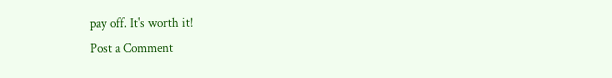pay off. It's worth it!
Post a Comment